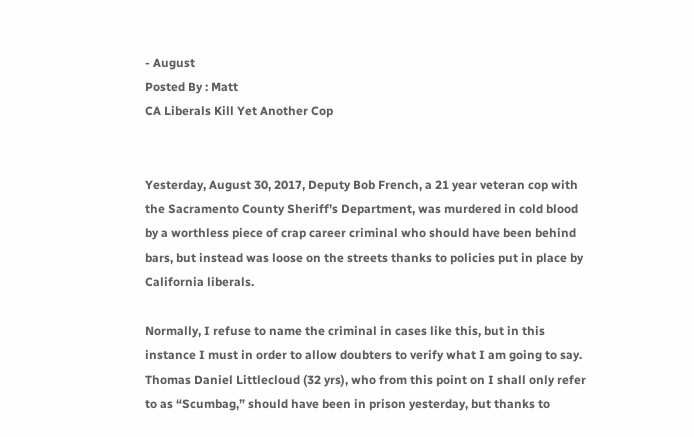- August
Posted By : Matt
CA Liberals Kill Yet Another Cop


Yesterday, August 30, 2017, Deputy Bob French, a 21 year veteran cop with the Sacramento County Sheriff’s Department, was murdered in cold blood by a worthless piece of crap career criminal who should have been behind bars, but instead was loose on the streets thanks to policies put in place by California liberals.

Normally, I refuse to name the criminal in cases like this, but in this instance I must in order to allow doubters to verify what I am going to say.  Thomas Daniel Littlecloud (32 yrs), who from this point on I shall only refer to as “Scumbag,” should have been in prison yesterday, but thanks to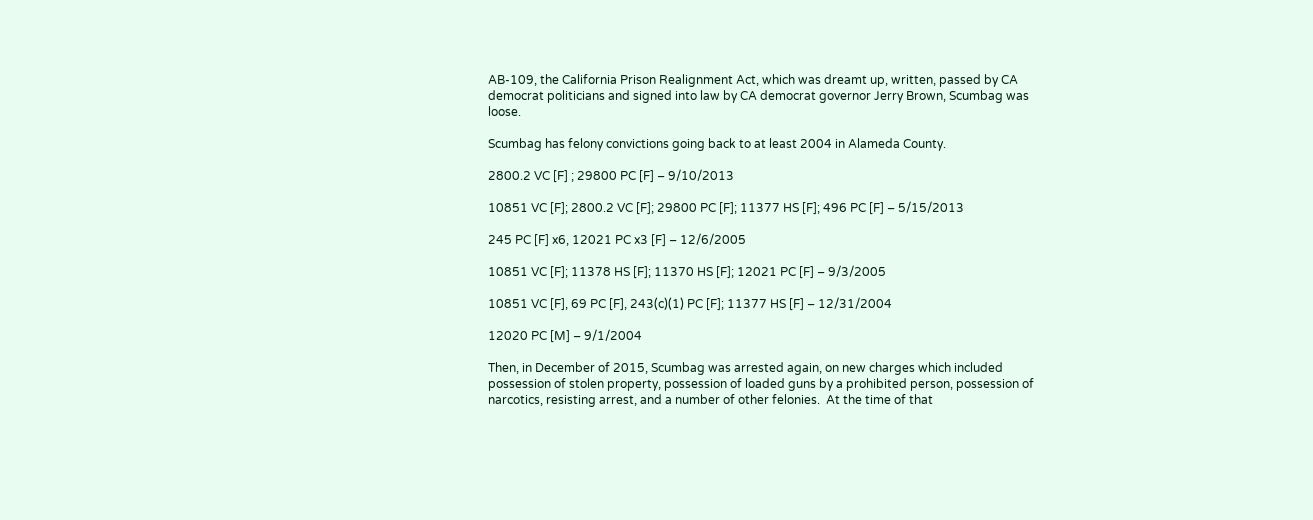AB-109, the California Prison Realignment Act, which was dreamt up, written, passed by CA democrat politicians and signed into law by CA democrat governor Jerry Brown, Scumbag was loose.

Scumbag has felony convictions going back to at least 2004 in Alameda County.

2800.2 VC [F] ; 29800 PC [F] – 9/10/2013

10851 VC [F]; 2800.2 VC [F]; 29800 PC [F]; 11377 HS [F]; 496 PC [F] – 5/15/2013

245 PC [F] x6, 12021 PC x3 [F] – 12/6/2005

10851 VC [F]; 11378 HS [F]; 11370 HS [F]; 12021 PC [F] – 9/3/2005

10851 VC [F], 69 PC [F], 243(c)(1) PC [F]; 11377 HS [F] – 12/31/2004

12020 PC [M] – 9/1/2004

Then, in December of 2015, Scumbag was arrested again, on new charges which included possession of stolen property, possession of loaded guns by a prohibited person, possession of narcotics, resisting arrest, and a number of other felonies.  At the time of that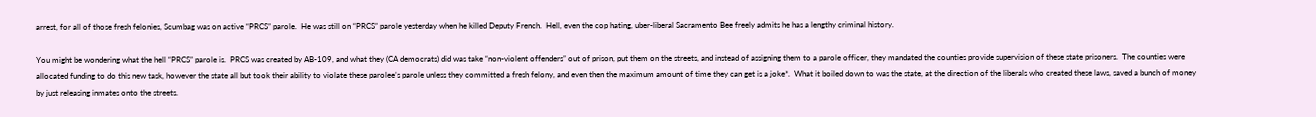arrest, for all of those fresh felonies, Scumbag was on active “PRCS” parole.  He was still on “PRCS” parole yesterday when he killed Deputy French.  Hell, even the cop hating, uber-liberal Sacramento Bee freely admits he has a lengthy criminal history.

You might be wondering what the hell “PRCS” parole is.  PRCS was created by AB-109, and what they (CA democrats) did was take “non-violent offenders” out of prison, put them on the streets, and instead of assigning them to a parole officer, they mandated the counties provide supervision of these state prisoners.  The counties were allocated funding to do this new task, however the state all but took their ability to violate these parolee’s parole unless they committed a fresh felony, and even then the maximum amount of time they can get is a joke*.  What it boiled down to was the state, at the direction of the liberals who created these laws, saved a bunch of money by just releasing inmates onto the streets.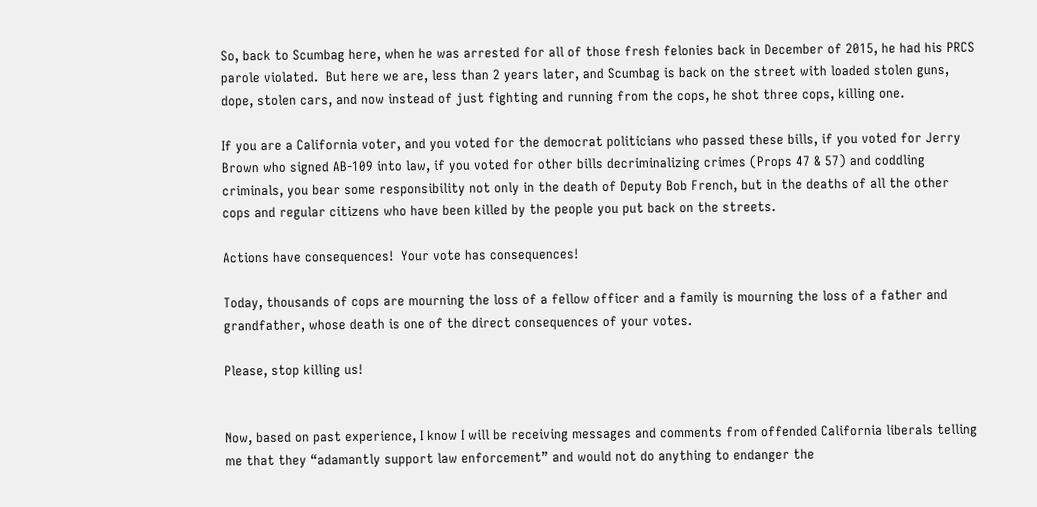So, back to Scumbag here, when he was arrested for all of those fresh felonies back in December of 2015, he had his PRCS parole violated.  But here we are, less than 2 years later, and Scumbag is back on the street with loaded stolen guns, dope, stolen cars, and now instead of just fighting and running from the cops, he shot three cops, killing one.

If you are a California voter, and you voted for the democrat politicians who passed these bills, if you voted for Jerry Brown who signed AB-109 into law, if you voted for other bills decriminalizing crimes (Props 47 & 57) and coddling criminals, you bear some responsibility not only in the death of Deputy Bob French, but in the deaths of all the other cops and regular citizens who have been killed by the people you put back on the streets.

Actions have consequences!  Your vote has consequences!

Today, thousands of cops are mourning the loss of a fellow officer and a family is mourning the loss of a father and grandfather, whose death is one of the direct consequences of your votes.

Please, stop killing us!


Now, based on past experience, I know I will be receiving messages and comments from offended California liberals telling me that they “adamantly support law enforcement” and would not do anything to endanger the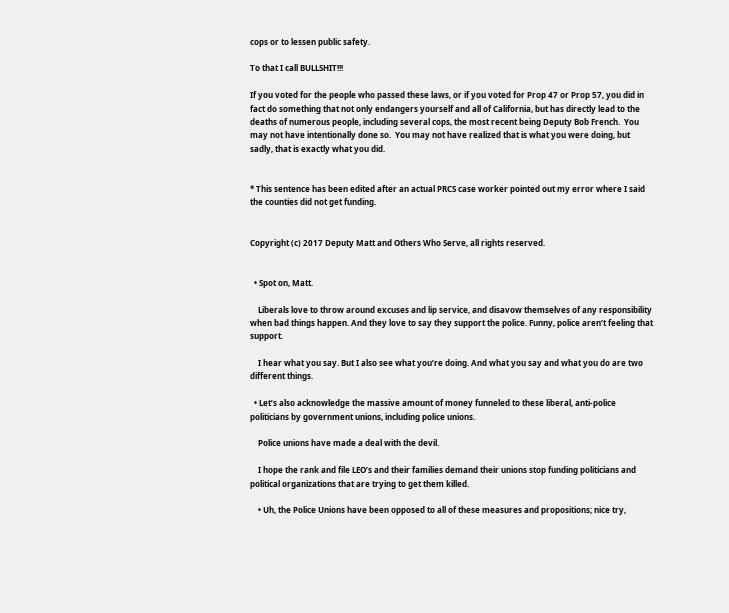cops or to lessen public safety.

To that I call BULLSHIT!!!

If you voted for the people who passed these laws, or if you voted for Prop 47 or Prop 57, you did in fact do something that not only endangers yourself and all of California, but has directly lead to the deaths of numerous people, including several cops, the most recent being Deputy Bob French.  You may not have intentionally done so.  You may not have realized that is what you were doing, but sadly, that is exactly what you did.


* This sentence has been edited after an actual PRCS case worker pointed out my error where I said the counties did not get funding.


Copyright (c) 2017 Deputy Matt and Others Who Serve, all rights reserved.


  • Spot on, Matt.

    Liberals love to throw around excuses and lip service, and disavow themselves of any responsibility when bad things happen. And they love to say they support the police. Funny, police aren’t feeling that support.

    I hear what you say. But I also see what you’re doing. And what you say and what you do are two different things.

  • Let’s also acknowledge the massive amount of money funneled to these liberal, anti-police politicians by government unions, including police unions.

    Police unions have made a deal with the devil.

    I hope the rank and file LEO’s and their families demand their unions stop funding politicians and political organizations that are trying to get them killed.

    • Uh, the Police Unions have been opposed to all of these measures and propositions; nice try,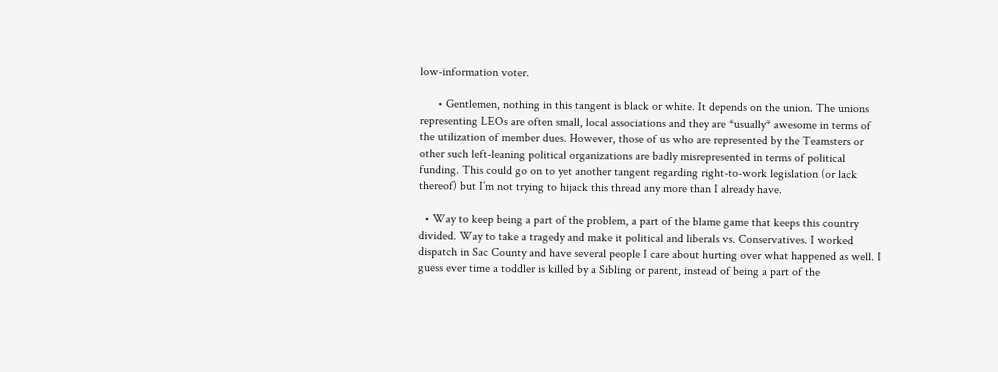low-information voter.

      • Gentlemen, nothing in this tangent is black or white. It depends on the union. The unions representing LEOs are often small, local associations and they are *usually* awesome in terms of the utilization of member dues. However, those of us who are represented by the Teamsters or other such left-leaning political organizations are badly misrepresented in terms of political funding. This could go on to yet another tangent regarding right-to-work legislation (or lack thereof) but I’m not trying to hijack this thread any more than I already have.

  • Way to keep being a part of the problem, a part of the blame game that keeps this country divided. Way to take a tragedy and make it political and liberals vs. Conservatives. I worked dispatch in Sac County and have several people I care about hurting over what happened as well. I guess ever time a toddler is killed by a Sibling or parent, instead of being a part of the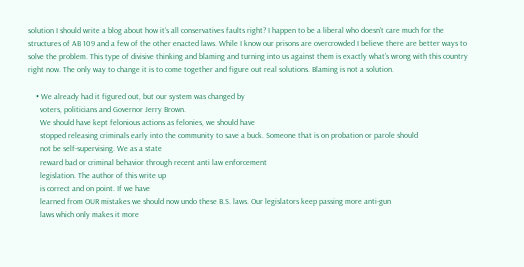solution I should write a blog about how it’s all conservatives faults right? I happen to be a liberal who doesn’t care much for the structures of AB 109 and a few of the other enacted laws. While I know our prisons are overcrowded I believe there are better ways to solve the problem. This type of divisive thinking and blaming and turning into us against them is exactly what’s wrong with this country right now. The only way to change it is to come together and figure out real solutions. Blaming is not a solution.

    • We already had it figured out, but our system was changed by
      voters, politicians and Governor Jerry Brown.
      We should have kept felonious actions as felonies, we should have
      stopped releasing criminals early into the community to save a buck. Someone that is on probation or parole should
      not be self-supervising. We as a state
      reward bad or criminal behavior through recent anti law enforcement
      legislation. The author of this write up
      is correct and on point. If we have
      learned from OUR mistakes we should now undo these B.S. laws. Our legislators keep passing more anti-gun
      laws which only makes it more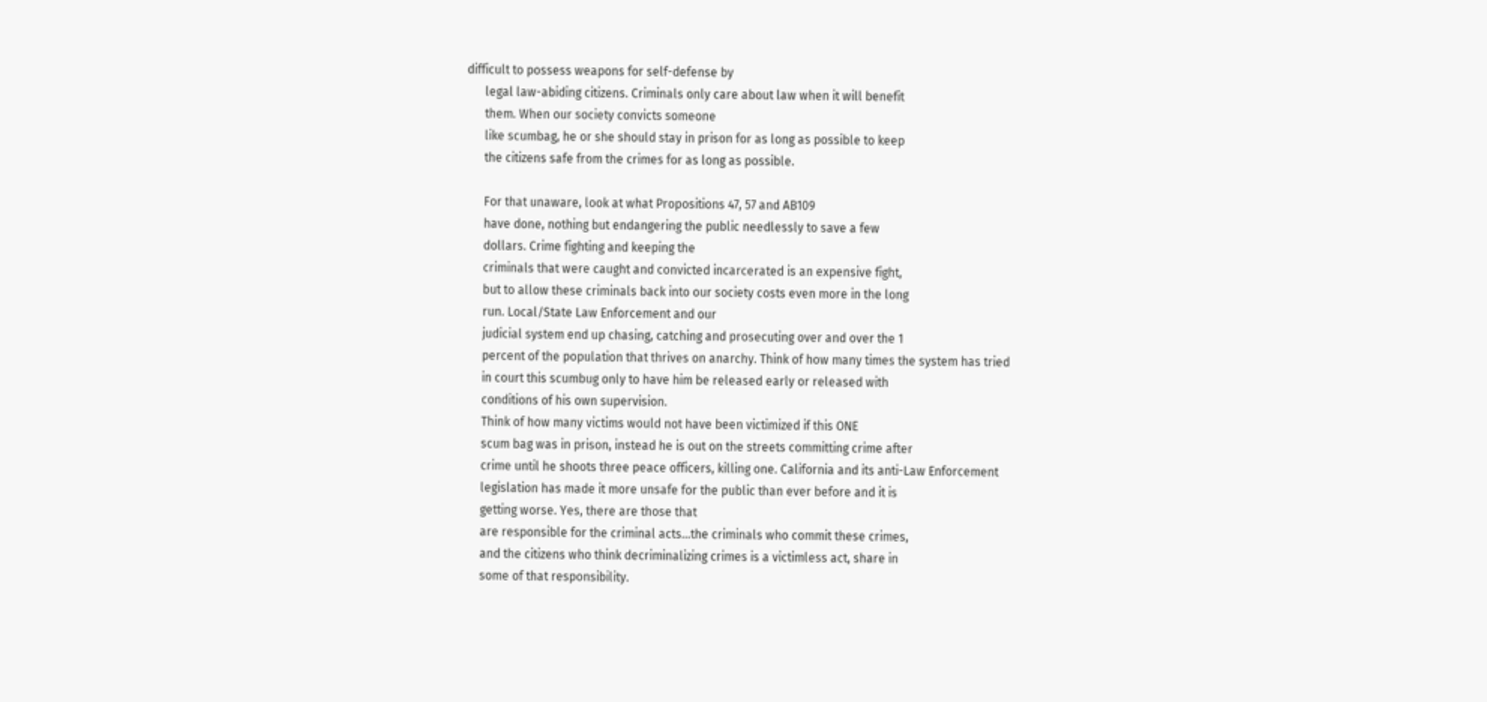difficult to possess weapons for self-defense by
      legal law-abiding citizens. Criminals only care about law when it will benefit
      them. When our society convicts someone
      like scumbag, he or she should stay in prison for as long as possible to keep
      the citizens safe from the crimes for as long as possible.

      For that unaware, look at what Propositions 47, 57 and AB109
      have done, nothing but endangering the public needlessly to save a few
      dollars. Crime fighting and keeping the
      criminals that were caught and convicted incarcerated is an expensive fight,
      but to allow these criminals back into our society costs even more in the long
      run. Local/State Law Enforcement and our
      judicial system end up chasing, catching and prosecuting over and over the 1
      percent of the population that thrives on anarchy. Think of how many times the system has tried
      in court this scumbug only to have him be released early or released with
      conditions of his own supervision.
      Think of how many victims would not have been victimized if this ONE
      scum bag was in prison, instead he is out on the streets committing crime after
      crime until he shoots three peace officers, killing one. California and its anti-Law Enforcement
      legislation has made it more unsafe for the public than ever before and it is
      getting worse. Yes, there are those that
      are responsible for the criminal acts…the criminals who commit these crimes,
      and the citizens who think decriminalizing crimes is a victimless act, share in
      some of that responsibility.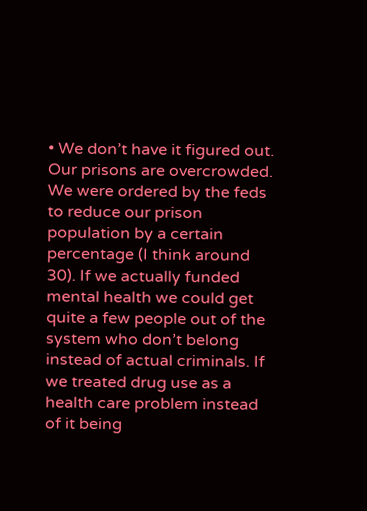• We don’t have it figured out. Our prisons are overcrowded. We were ordered by the feds to reduce our prison population by a certain percentage (I think around 30). If we actually funded mental health we could get quite a few people out of the system who don’t belong instead of actual criminals. If we treated drug use as a health care problem instead of it being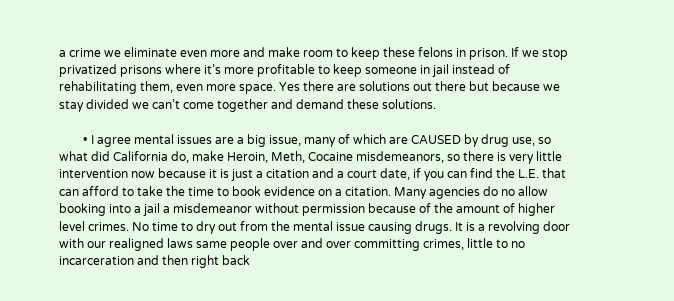a crime we eliminate even more and make room to keep these felons in prison. If we stop privatized prisons where it’s more profitable to keep someone in jail instead of rehabilitating them, even more space. Yes there are solutions out there but because we stay divided we can’t come together and demand these solutions.

        • I agree mental issues are a big issue, many of which are CAUSED by drug use, so what did California do, make Heroin, Meth, Cocaine misdemeanors, so there is very little intervention now because it is just a citation and a court date, if you can find the L.E. that can afford to take the time to book evidence on a citation. Many agencies do no allow booking into a jail a misdemeanor without permission because of the amount of higher level crimes. No time to dry out from the mental issue causing drugs. It is a revolving door with our realigned laws same people over and over committing crimes, little to no incarceration and then right back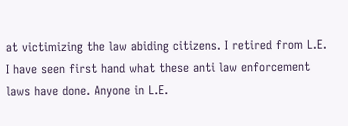at victimizing the law abiding citizens. I retired from L.E. I have seen first hand what these anti law enforcement laws have done. Anyone in L.E.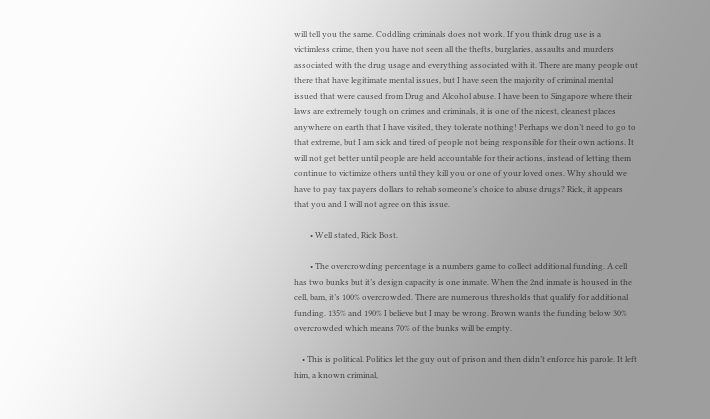will tell you the same. Coddling criminals does not work. If you think drug use is a victimless crime, then you have not seen all the thefts, burglaries, assaults and murders associated with the drug usage and everything associated with it. There are many people out there that have legitimate mental issues, but I have seen the majority of criminal mental issued that were caused from Drug and Alcohol abuse. I have been to Singapore where their laws are extremely tough on crimes and criminals, it is one of the nicest, cleanest places anywhere on earth that I have visited, they tolerate nothing! Perhaps we don’t need to go to that extreme, but I am sick and tired of people not being responsible for their own actions. It will not get better until people are held accountable for their actions, instead of letting them continue to victimize others until they kill you or one of your loved ones. Why should we have to pay tax payers dollars to rehab someone’s choice to abuse drugs? Rick, it appears that you and I will not agree on this issue.

        • Well stated, Rick Bost.

        • The overcrowding percentage is a numbers game to collect additional funding. A cell has two bunks but it’s design capacity is one inmate. When the 2nd inmate is housed in the cell, bam, it’s 100% overcrowded. There are numerous thresholds that qualify for additional funding. 135% and 190% I believe but I may be wrong. Brown wants the funding below 30% overcrowded which means 70% of the bunks will be empty.

    • This is political. Politics let the guy out of prison and then didn’t enforce his parole. It left him, a known criminal,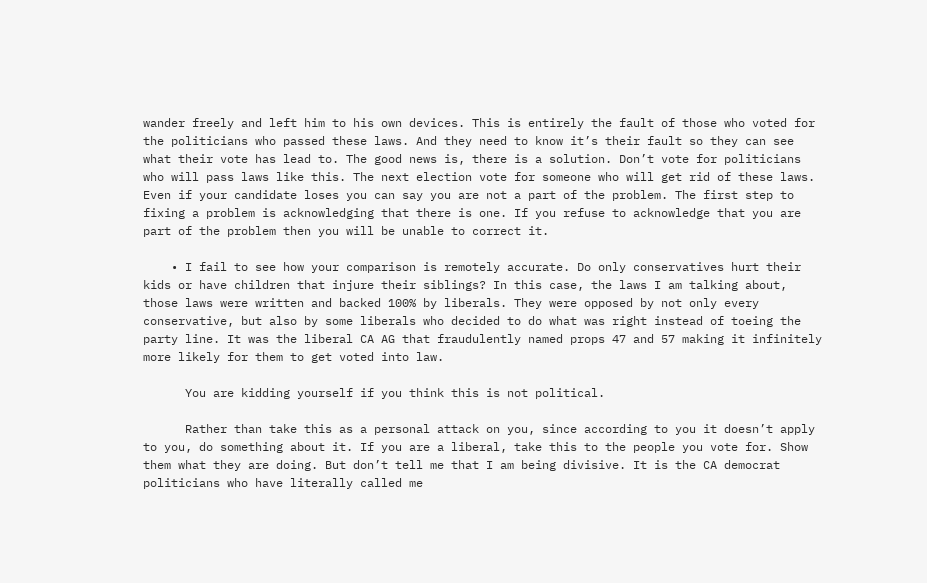wander freely and left him to his own devices. This is entirely the fault of those who voted for the politicians who passed these laws. And they need to know it’s their fault so they can see what their vote has lead to. The good news is, there is a solution. Don’t vote for politicians who will pass laws like this. The next election vote for someone who will get rid of these laws. Even if your candidate loses you can say you are not a part of the problem. The first step to fixing a problem is acknowledging that there is one. If you refuse to acknowledge that you are part of the problem then you will be unable to correct it.

    • I fail to see how your comparison is remotely accurate. Do only conservatives hurt their kids or have children that injure their siblings? In this case, the laws I am talking about, those laws were written and backed 100% by liberals. They were opposed by not only every conservative, but also by some liberals who decided to do what was right instead of toeing the party line. It was the liberal CA AG that fraudulently named props 47 and 57 making it infinitely more likely for them to get voted into law.

      You are kidding yourself if you think this is not political.

      Rather than take this as a personal attack on you, since according to you it doesn’t apply to you, do something about it. If you are a liberal, take this to the people you vote for. Show them what they are doing. But don’t tell me that I am being divisive. It is the CA democrat politicians who have literally called me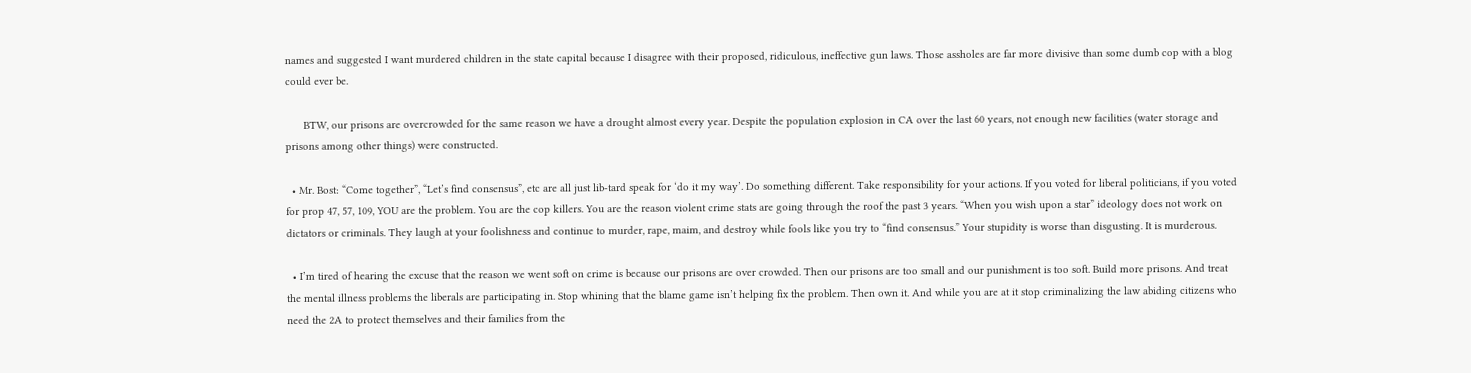names and suggested I want murdered children in the state capital because I disagree with their proposed, ridiculous, ineffective gun laws. Those assholes are far more divisive than some dumb cop with a blog could ever be.

      BTW, our prisons are overcrowded for the same reason we have a drought almost every year. Despite the population explosion in CA over the last 60 years, not enough new facilities (water storage and prisons among other things) were constructed.

  • Mr. Bost: “Come together”, “Let’s find consensus”, etc are all just lib-tard speak for ‘do it my way’. Do something different. Take responsibility for your actions. If you voted for liberal politicians, if you voted for prop 47, 57, 109, YOU are the problem. You are the cop killers. You are the reason violent crime stats are going through the roof the past 3 years. “When you wish upon a star” ideology does not work on dictators or criminals. They laugh at your foolishness and continue to murder, rape, maim, and destroy while fools like you try to “find consensus.” Your stupidity is worse than disgusting. It is murderous.

  • I’m tired of hearing the excuse that the reason we went soft on crime is because our prisons are over crowded. Then our prisons are too small and our punishment is too soft. Build more prisons. And treat the mental illness problems the liberals are participating in. Stop whining that the blame game isn’t helping fix the problem. Then own it. And while you are at it stop criminalizing the law abiding citizens who need the 2A to protect themselves and their families from the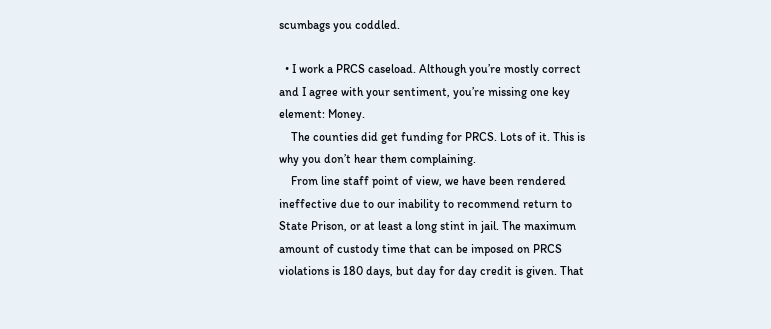scumbags you coddled.

  • I work a PRCS caseload. Although you’re mostly correct and I agree with your sentiment, you’re missing one key element: Money.
    The counties did get funding for PRCS. Lots of it. This is why you don’t hear them complaining.
    From line staff point of view, we have been rendered ineffective due to our inability to recommend return to State Prison, or at least a long stint in jail. The maximum amount of custody time that can be imposed on PRCS violations is 180 days, but day for day credit is given. That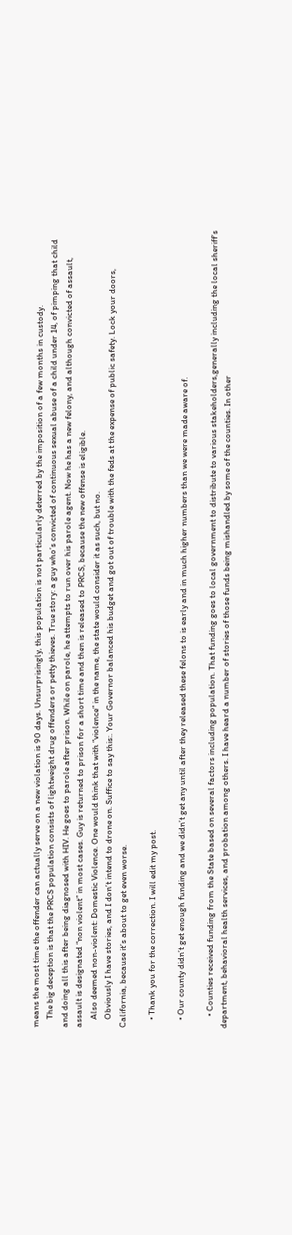means the most time the offender can actually serve on a new violation is 90 days. Unsurprisingly, this population is not particularly deterred by the imposition of a few months in custody.
    The big deception is that the PRCS population consists of lightweight drug offenders or petty thieves. True story: a guy who’s convicted of continuous sexual abuse of a child under 14, of pimping that child and doing all this after being diagnosed with HIV. He goes to parole after prison. While on parole, he attempts to run over his parole agent. Now he has a new felony, and although convicted of assault, assault is designated “non violent” in most cases. Guy is returned to prison for a short time and then is released to PRCS, because the new offense is eligible.
    Also deemed non-violent: Domestic Violence. One would think that with “violence” in the name, the state would consider it as such, but no.
    Obviously I have stories, and I don’t intend to drone on. Suffice to say this:. Your Governor balanced his budget and got out of trouble with the feds at the expense of public safety. Lock your doors, California, because it’s about to get even worse.

    • Thank you for the correction. I will edit my post.

    • Our county didn’t get enough funding and we didn’t get any until after they released these felons to is early and in much higher numbers than we were made aware of.

      • Counties received funding from the State based on several factors including population. That funding goes to local government to distribute to various stakeholders,generally including the local sheriff’s department, behavioral health services, and probation among others. I have heard a number of stories of those funds being mishandled by some of the counties. In other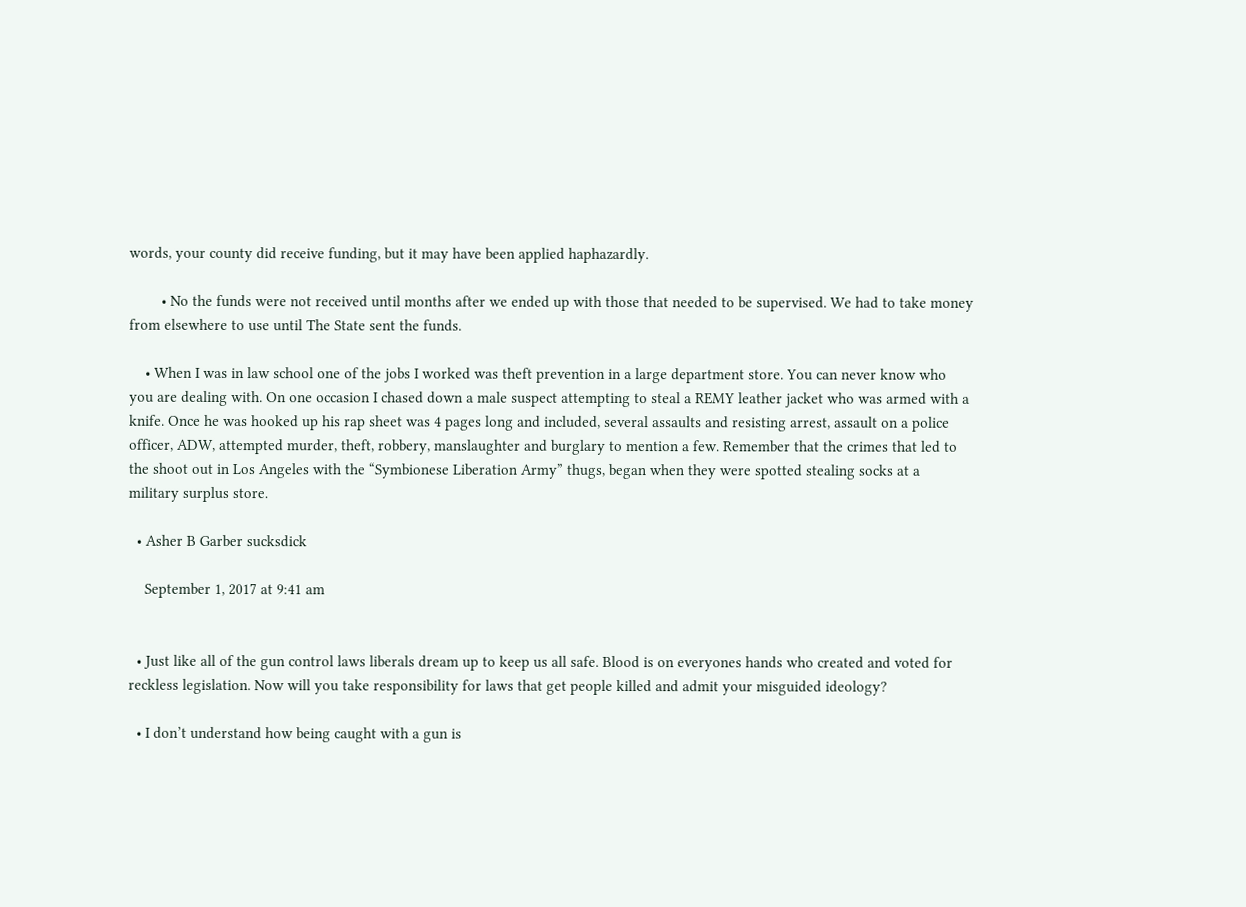words, your county did receive funding, but it may have been applied haphazardly.

        • No the funds were not received until months after we ended up with those that needed to be supervised. We had to take money from elsewhere to use until The State sent the funds.

    • When I was in law school one of the jobs I worked was theft prevention in a large department store. You can never know who you are dealing with. On one occasion I chased down a male suspect attempting to steal a REMY leather jacket who was armed with a knife. Once he was hooked up his rap sheet was 4 pages long and included, several assaults and resisting arrest, assault on a police officer, ADW, attempted murder, theft, robbery, manslaughter and burglary to mention a few. Remember that the crimes that led to the shoot out in Los Angeles with the “Symbionese Liberation Army” thugs, began when they were spotted stealing socks at a military surplus store.

  • Asher B Garber sucksdick

    September 1, 2017 at 9:41 am


  • Just like all of the gun control laws liberals dream up to keep us all safe. Blood is on everyones hands who created and voted for reckless legislation. Now will you take responsibility for laws that get people killed and admit your misguided ideology?

  • I don’t understand how being caught with a gun is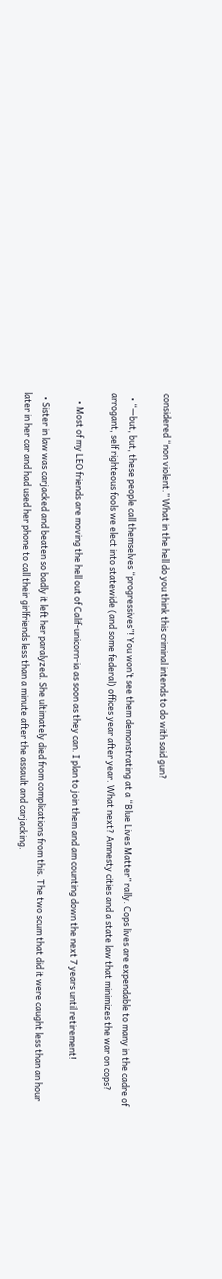considered “non violent.” What in the hell do you think this criminal intends to do with said gun?

  • “—but, but, these people call themselves “progressives”! You won’t see them demonstrating at a “Blue Lives Matter” rally. Cops lives are expendable to many in the cadre of arrogant, self righteous fools we elect into statewide (and some federal) offices year after year. What next? Amnesty cities and a state law that minimizes the war on cops?

    • Most of my LEO friends are moving the hell out of Calif-unicorn-ia as soon as they can. I plan to join them and am counting down the next 7 years until retirement!

  • Sister in law was carjacked and beaten so badly it left her paralyzed. She ultimately died from complications from this. The two scum that did it were caught less than an hour later in her car and had used her phone to call their girlfriends less than a minute after the assault and carjacking.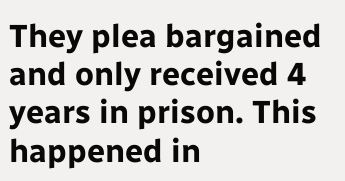They plea bargained and only received 4 years in prison. This happened in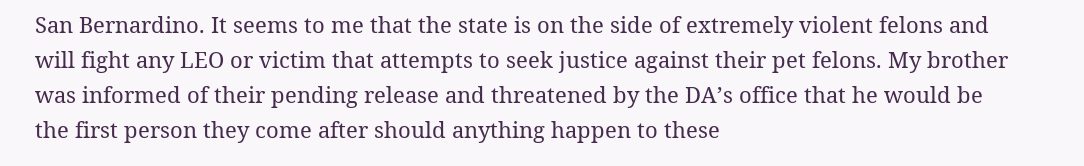San Bernardino. It seems to me that the state is on the side of extremely violent felons and will fight any LEO or victim that attempts to seek justice against their pet felons. My brother was informed of their pending release and threatened by the DA’s office that he would be the first person they come after should anything happen to these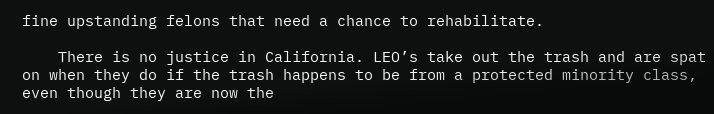fine upstanding felons that need a chance to rehabilitate.

    There is no justice in California. LEO’s take out the trash and are spat on when they do if the trash happens to be from a protected minority class, even though they are now the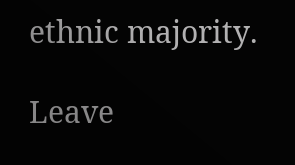ethnic majority.

Leave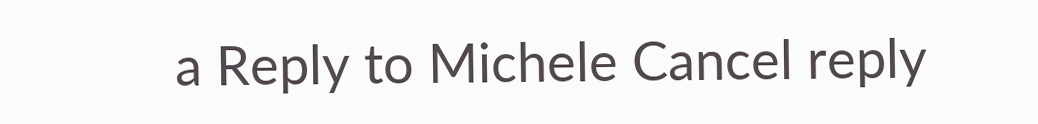a Reply to Michele Cancel reply